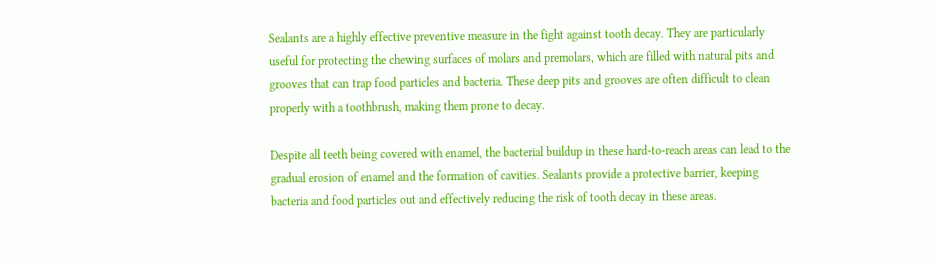Sealants are a highly effective preventive measure in the fight against tooth decay. They are particularly useful for protecting the chewing surfaces of molars and premolars, which are filled with natural pits and grooves that can trap food particles and bacteria. These deep pits and grooves are often difficult to clean properly with a toothbrush, making them prone to decay.

Despite all teeth being covered with enamel, the bacterial buildup in these hard-to-reach areas can lead to the gradual erosion of enamel and the formation of cavities. Sealants provide a protective barrier, keeping bacteria and food particles out and effectively reducing the risk of tooth decay in these areas.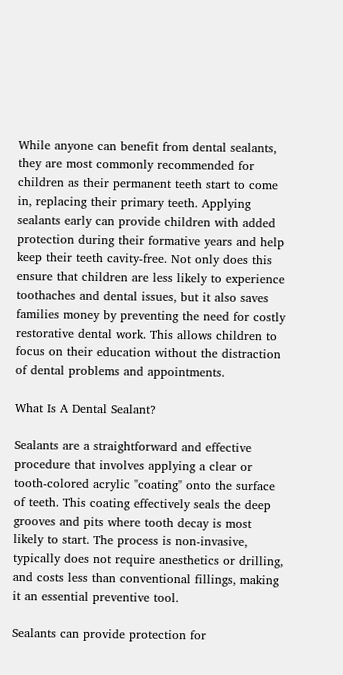While anyone can benefit from dental sealants, they are most commonly recommended for children as their permanent teeth start to come in, replacing their primary teeth. Applying sealants early can provide children with added protection during their formative years and help keep their teeth cavity-free. Not only does this ensure that children are less likely to experience toothaches and dental issues, but it also saves families money by preventing the need for costly restorative dental work. This allows children to focus on their education without the distraction of dental problems and appointments.

What Is A Dental Sealant?

Sealants are a straightforward and effective procedure that involves applying a clear or tooth-colored acrylic "coating" onto the surface of teeth. This coating effectively seals the deep grooves and pits where tooth decay is most likely to start. The process is non-invasive, typically does not require anesthetics or drilling, and costs less than conventional fillings, making it an essential preventive tool.

Sealants can provide protection for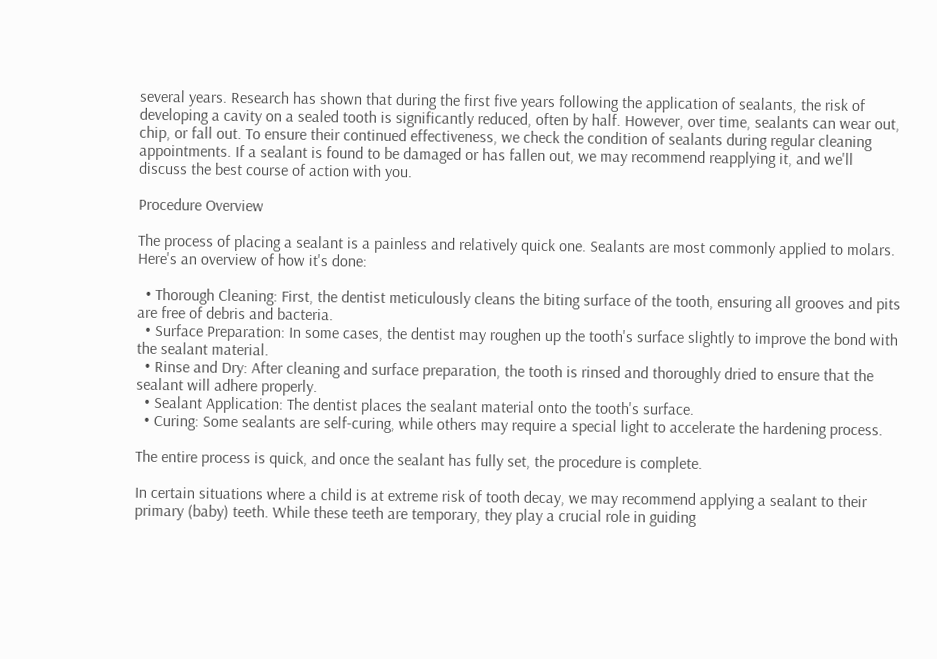several years. Research has shown that during the first five years following the application of sealants, the risk of developing a cavity on a sealed tooth is significantly reduced, often by half. However, over time, sealants can wear out, chip, or fall out. To ensure their continued effectiveness, we check the condition of sealants during regular cleaning appointments. If a sealant is found to be damaged or has fallen out, we may recommend reapplying it, and we'll discuss the best course of action with you.

Procedure Overview

The process of placing a sealant is a painless and relatively quick one. Sealants are most commonly applied to molars. Here's an overview of how it's done:

  • Thorough Cleaning: First, the dentist meticulously cleans the biting surface of the tooth, ensuring all grooves and pits are free of debris and bacteria.
  • Surface Preparation: In some cases, the dentist may roughen up the tooth's surface slightly to improve the bond with the sealant material.
  • Rinse and Dry: After cleaning and surface preparation, the tooth is rinsed and thoroughly dried to ensure that the sealant will adhere properly.
  • Sealant Application: The dentist places the sealant material onto the tooth's surface.
  • Curing: Some sealants are self-curing, while others may require a special light to accelerate the hardening process.

The entire process is quick, and once the sealant has fully set, the procedure is complete.

In certain situations where a child is at extreme risk of tooth decay, we may recommend applying a sealant to their primary (baby) teeth. While these teeth are temporary, they play a crucial role in guiding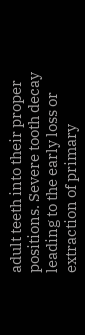adult teeth into their proper positions. Severe tooth decay leading to the early loss or extraction of primary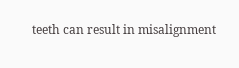teeth can result in misalignment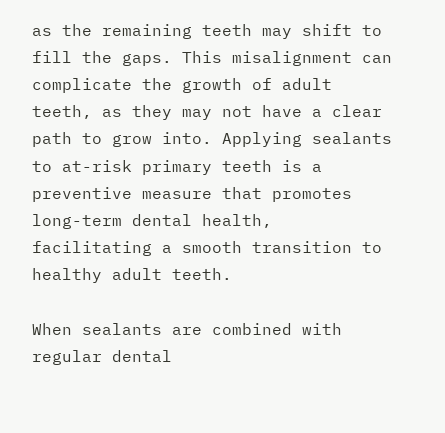as the remaining teeth may shift to fill the gaps. This misalignment can complicate the growth of adult teeth, as they may not have a clear path to grow into. Applying sealants to at-risk primary teeth is a preventive measure that promotes long-term dental health, facilitating a smooth transition to healthy adult teeth.

When sealants are combined with regular dental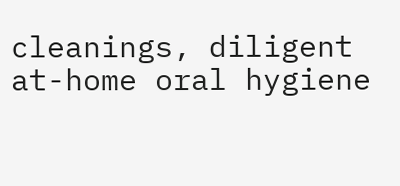cleanings, diligent at-home oral hygiene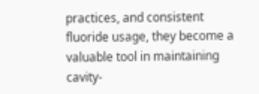practices, and consistent fluoride usage, they become a valuable tool in maintaining cavity-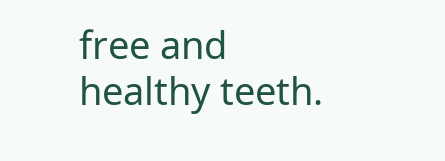free and healthy teeth.